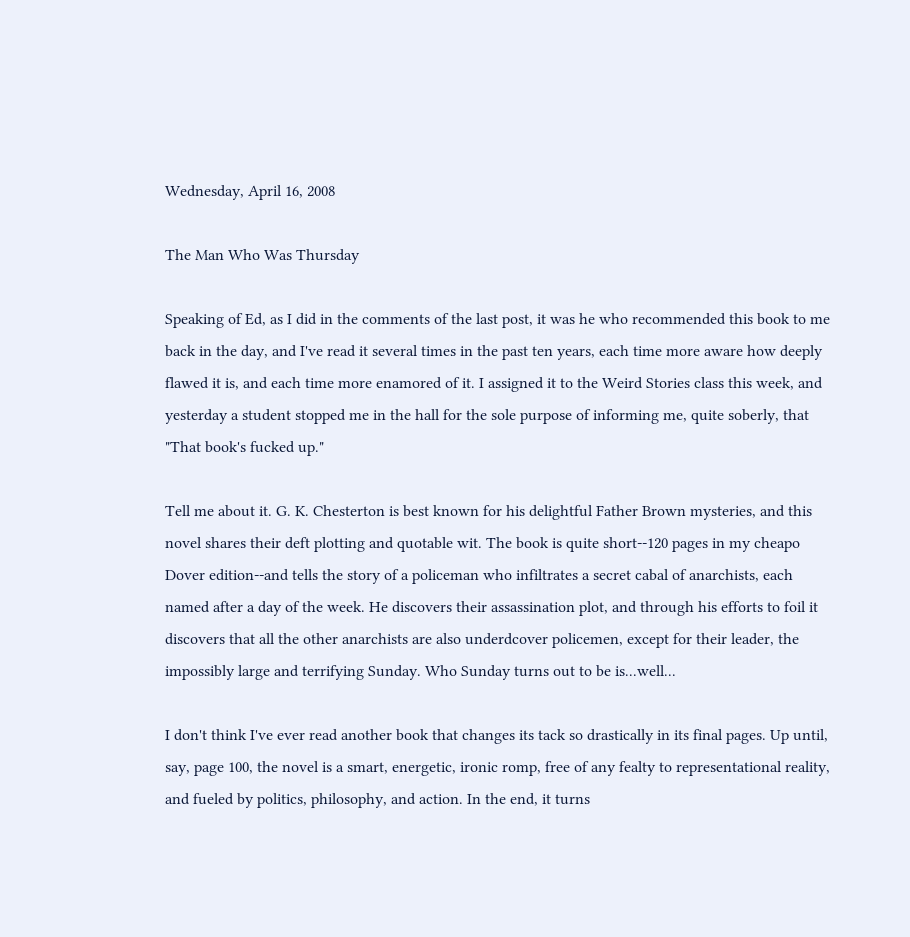Wednesday, April 16, 2008

The Man Who Was Thursday

Speaking of Ed, as I did in the comments of the last post, it was he who recommended this book to me back in the day, and I've read it several times in the past ten years, each time more aware how deeply flawed it is, and each time more enamored of it. I assigned it to the Weird Stories class this week, and yesterday a student stopped me in the hall for the sole purpose of informing me, quite soberly, that "That book's fucked up."

Tell me about it. G. K. Chesterton is best known for his delightful Father Brown mysteries, and this novel shares their deft plotting and quotable wit. The book is quite short--120 pages in my cheapo Dover edition--and tells the story of a policeman who infiltrates a secret cabal of anarchists, each named after a day of the week. He discovers their assassination plot, and through his efforts to foil it discovers that all the other anarchists are also underdcover policemen, except for their leader, the impossibly large and terrifying Sunday. Who Sunday turns out to be is...well...

I don't think I've ever read another book that changes its tack so drastically in its final pages. Up until, say, page 100, the novel is a smart, energetic, ironic romp, free of any fealty to representational reality, and fueled by politics, philosophy, and action. In the end, it turns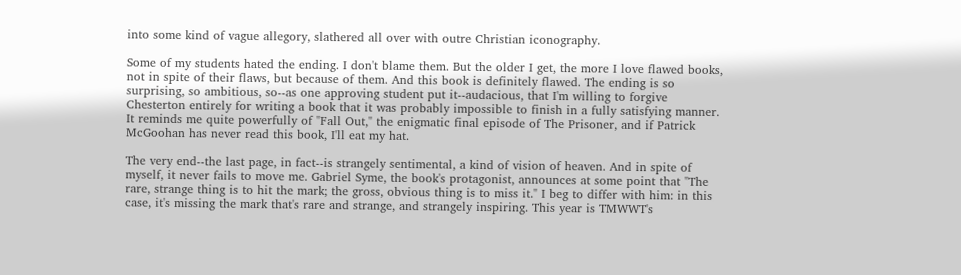into some kind of vague allegory, slathered all over with outre Christian iconography.

Some of my students hated the ending. I don't blame them. But the older I get, the more I love flawed books, not in spite of their flaws, but because of them. And this book is definitely flawed. The ending is so surprising, so ambitious, so--as one approving student put it--audacious, that I'm willing to forgive Chesterton entirely for writing a book that it was probably impossible to finish in a fully satisfying manner. It reminds me quite powerfully of "Fall Out," the enigmatic final episode of The Prisoner, and if Patrick McGoohan has never read this book, I'll eat my hat.

The very end--the last page, in fact--is strangely sentimental, a kind of vision of heaven. And in spite of myself, it never fails to move me. Gabriel Syme, the book's protagonist, announces at some point that "The rare, strange thing is to hit the mark; the gross, obvious thing is to miss it." I beg to differ with him: in this case, it's missing the mark that's rare and strange, and strangely inspiring. This year is TMWWT's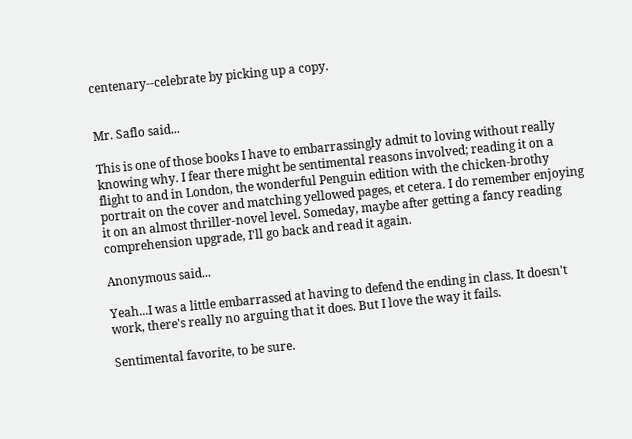centenary--celebrate by picking up a copy.


Mr. Saflo said...

This is one of those books I have to embarrassingly admit to loving without really knowing why. I fear there might be sentimental reasons involved; reading it on a flight to and in London, the wonderful Penguin edition with the chicken-brothy portrait on the cover and matching yellowed pages, et cetera. I do remember enjoying it on an almost thriller-novel level. Someday, maybe after getting a fancy reading comprehension upgrade, I'll go back and read it again.

Anonymous said...

Yeah...I was a little embarrassed at having to defend the ending in class. It doesn't work, there's really no arguing that it does. But I love the way it fails.

Sentimental favorite, to be sure.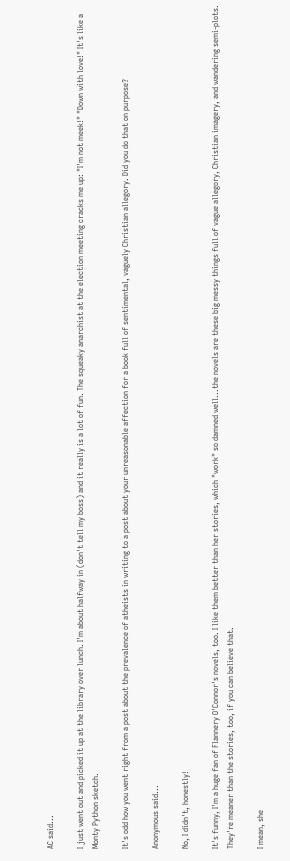AC said...

I just went out and picked it up at the library over lunch. I'm about halfway in (don't tell my boss) and it really is a lot of fun. The squeaky anarchist at the election meeting cracks me up: "I'm not meek!" "Down with love!" It's like a Monty Python sketch.

It's odd how you went right from a post about the prevalence of atheists in writing to a post about your unreasonable affection for a book full of sentimental, vaguely Christian allegory. Did you do that on purpose?

Anonymous said...

No, I didn't, honestly!

It's funny, I'm a huge fan of Flannery O'Connor's novels, too. I like them better than her stories, which "work" so damned well...the novels are these big messy things full of vague allegory, Christian imagery, and wandering semi-plots. They're meaner than the stories, too, if you can believe that.

I mean, she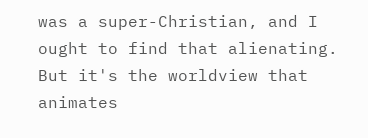was a super-Christian, and I ought to find that alienating. But it's the worldview that animates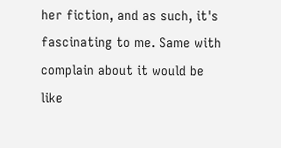her fiction, and as such, it's fascinating to me. Same with complain about it would be like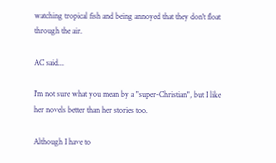watching tropical fish and being annoyed that they don't float through the air.

AC said...

I'm not sure what you mean by a "super-Christian", but I like her novels better than her stories too.

Although I have to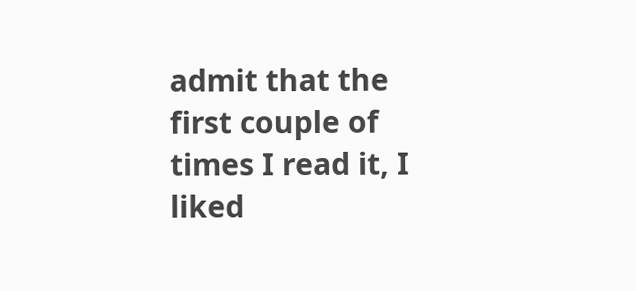admit that the first couple of times I read it, I liked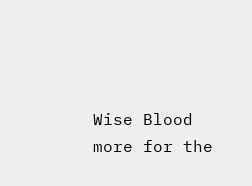Wise Blood more for the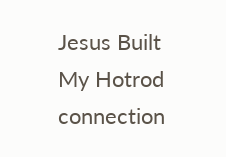Jesus Built My Hotrod connection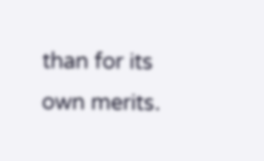than for its own merits.